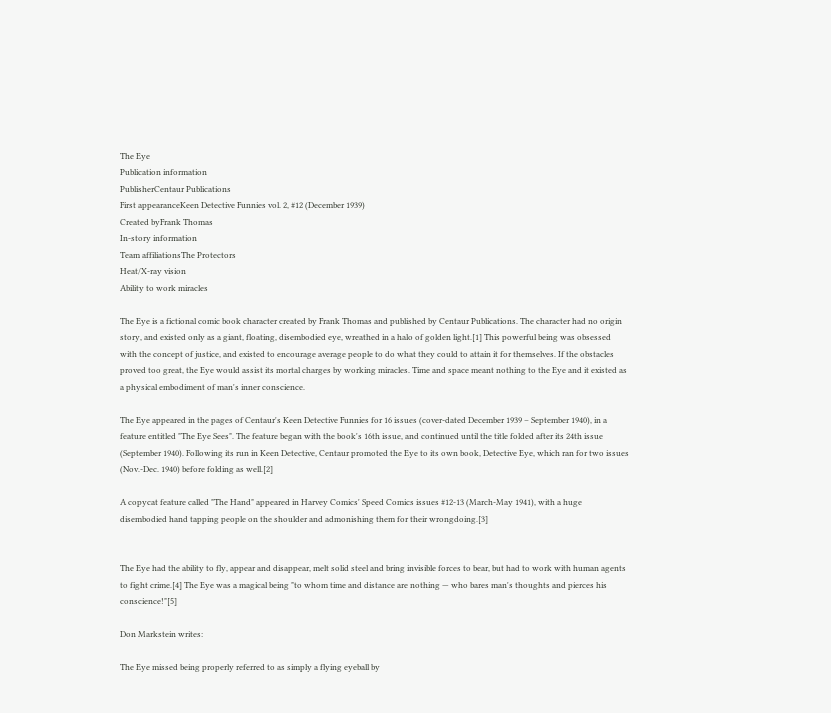The Eye
Publication information
PublisherCentaur Publications
First appearanceKeen Detective Funnies vol. 2, #12 (December 1939)
Created byFrank Thomas
In-story information
Team affiliationsThe Protectors
Heat/X-ray vision
Ability to work miracles

The Eye is a fictional comic book character created by Frank Thomas and published by Centaur Publications. The character had no origin story, and existed only as a giant, floating, disembodied eye, wreathed in a halo of golden light.[1] This powerful being was obsessed with the concept of justice, and existed to encourage average people to do what they could to attain it for themselves. If the obstacles proved too great, the Eye would assist its mortal charges by working miracles. Time and space meant nothing to the Eye and it existed as a physical embodiment of man's inner conscience.

The Eye appeared in the pages of Centaur's Keen Detective Funnies for 16 issues (cover-dated December 1939 – September 1940), in a feature entitled "The Eye Sees". The feature began with the book's 16th issue, and continued until the title folded after its 24th issue (September 1940). Following its run in Keen Detective, Centaur promoted the Eye to its own book, Detective Eye, which ran for two issues (Nov.-Dec. 1940) before folding as well.[2]

A copycat feature called "The Hand" appeared in Harvey Comics' Speed Comics issues #12-13 (March-May 1941), with a huge disembodied hand tapping people on the shoulder and admonishing them for their wrongdoing.[3]


The Eye had the ability to fly, appear and disappear, melt solid steel and bring invisible forces to bear, but had to work with human agents to fight crime.[4] The Eye was a magical being "to whom time and distance are nothing — who bares man's thoughts and pierces his conscience!"[5]

Don Markstein writes:

The Eye missed being properly referred to as simply a flying eyeball by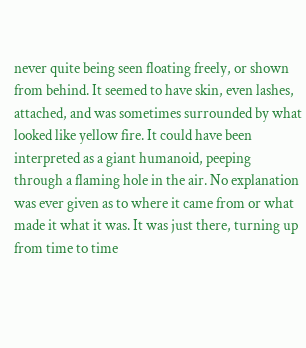never quite being seen floating freely, or shown from behind. It seemed to have skin, even lashes, attached, and was sometimes surrounded by what looked like yellow fire. It could have been interpreted as a giant humanoid, peeping through a flaming hole in the air. No explanation was ever given as to where it came from or what made it what it was. It was just there, turning up from time to time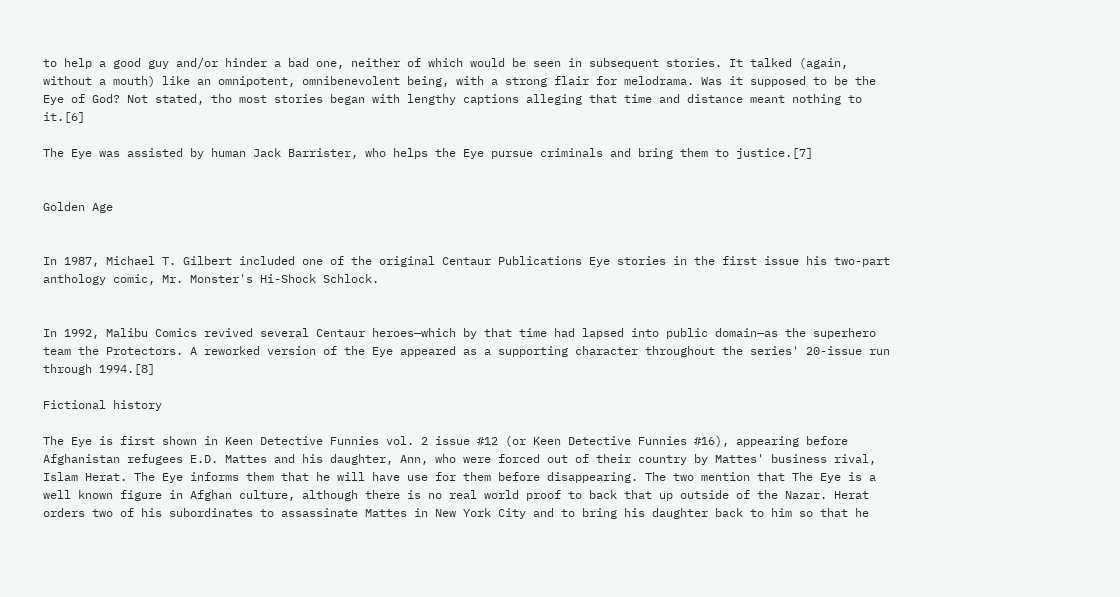to help a good guy and/or hinder a bad one, neither of which would be seen in subsequent stories. It talked (again, without a mouth) like an omnipotent, omnibenevolent being, with a strong flair for melodrama. Was it supposed to be the Eye of God? Not stated, tho most stories began with lengthy captions alleging that time and distance meant nothing to it.[6]

The Eye was assisted by human Jack Barrister, who helps the Eye pursue criminals and bring them to justice.[7]


Golden Age


In 1987, Michael T. Gilbert included one of the original Centaur Publications Eye stories in the first issue his two-part anthology comic, Mr. Monster's Hi-Shock Schlock.


In 1992, Malibu Comics revived several Centaur heroes—which by that time had lapsed into public domain—as the superhero team the Protectors. A reworked version of the Eye appeared as a supporting character throughout the series' 20-issue run through 1994.[8]

Fictional history

The Eye is first shown in Keen Detective Funnies vol. 2 issue #12 (or Keen Detective Funnies #16), appearing before Afghanistan refugees E.D. Mattes and his daughter, Ann, who were forced out of their country by Mattes' business rival, Islam Herat. The Eye informs them that he will have use for them before disappearing. The two mention that The Eye is a well known figure in Afghan culture, although there is no real world proof to back that up outside of the Nazar. Herat orders two of his subordinates to assassinate Mattes in New York City and to bring his daughter back to him so that he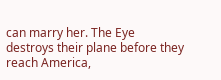can marry her. The Eye destroys their plane before they reach America,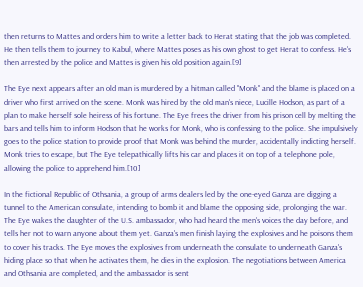then returns to Mattes and orders him to write a letter back to Herat stating that the job was completed. He then tells them to journey to Kabul, where Mattes poses as his own ghost to get Herat to confess. He's then arrested by the police and Mattes is given his old position again.[9]

The Eye next appears after an old man is murdered by a hitman called "Monk" and the blame is placed on a driver who first arrived on the scene. Monk was hired by the old man's niece, Lucille Hodson, as part of a plan to make herself sole heiress of his fortune. The Eye frees the driver from his prison cell by melting the bars and tells him to inform Hodson that he works for Monk, who is confessing to the police. She impulsively goes to the police station to provide proof that Monk was behind the murder, accidentally indicting herself. Monk tries to escape, but The Eye telepathically lifts his car and places it on top of a telephone pole, allowing the police to apprehend him.[10]

In the fictional Republic of Othsania, a group of arms dealers led by the one-eyed Ganza are digging a tunnel to the American consulate, intending to bomb it and blame the opposing side, prolonging the war. The Eye wakes the daughter of the U.S. ambassador, who had heard the men's voices the day before, and tells her not to warn anyone about them yet. Ganza's men finish laying the explosives and he poisons them to cover his tracks. The Eye moves the explosives from underneath the consulate to underneath Ganza's hiding place so that when he activates them, he dies in the explosion. The negotiations between America and Othsania are completed, and the ambassador is sent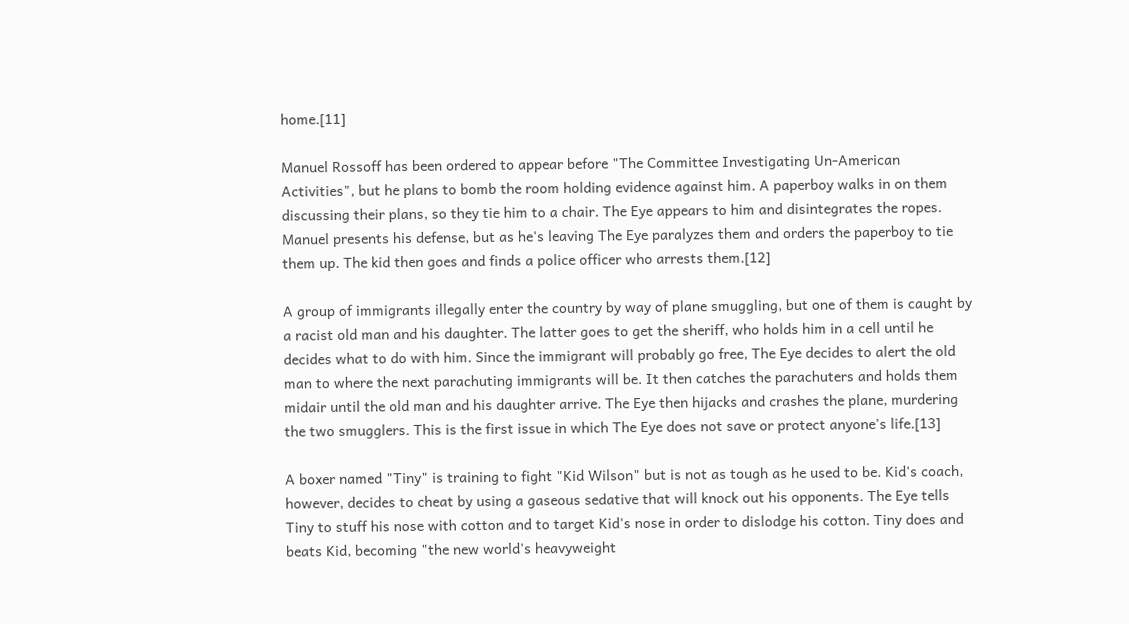home.[11]

Manuel Rossoff has been ordered to appear before "The Committee Investigating Un-American Activities", but he plans to bomb the room holding evidence against him. A paperboy walks in on them discussing their plans, so they tie him to a chair. The Eye appears to him and disintegrates the ropes. Manuel presents his defense, but as he's leaving The Eye paralyzes them and orders the paperboy to tie them up. The kid then goes and finds a police officer who arrests them.[12]

A group of immigrants illegally enter the country by way of plane smuggling, but one of them is caught by a racist old man and his daughter. The latter goes to get the sheriff, who holds him in a cell until he decides what to do with him. Since the immigrant will probably go free, The Eye decides to alert the old man to where the next parachuting immigrants will be. It then catches the parachuters and holds them midair until the old man and his daughter arrive. The Eye then hijacks and crashes the plane, murdering the two smugglers. This is the first issue in which The Eye does not save or protect anyone's life.[13]

A boxer named "Tiny" is training to fight "Kid Wilson" but is not as tough as he used to be. Kid's coach, however, decides to cheat by using a gaseous sedative that will knock out his opponents. The Eye tells Tiny to stuff his nose with cotton and to target Kid's nose in order to dislodge his cotton. Tiny does and beats Kid, becoming "the new world's heavyweight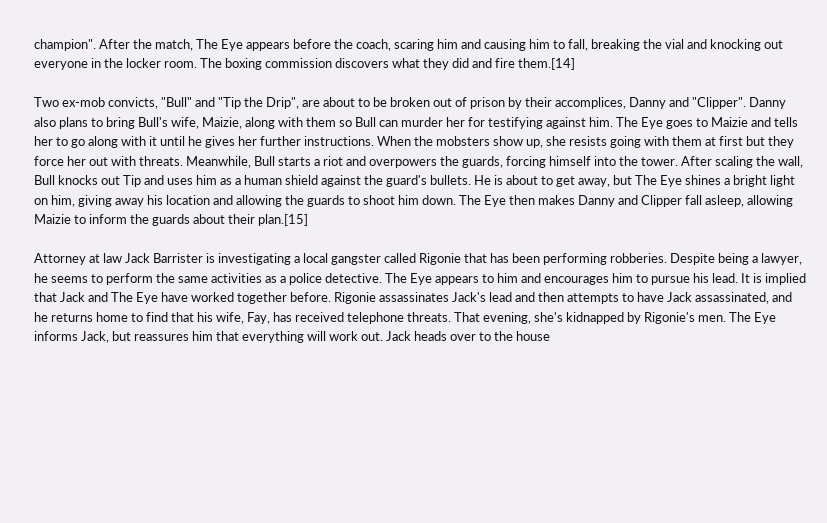champion". After the match, The Eye appears before the coach, scaring him and causing him to fall, breaking the vial and knocking out everyone in the locker room. The boxing commission discovers what they did and fire them.[14]

Two ex-mob convicts, "Bull" and "Tip the Drip", are about to be broken out of prison by their accomplices, Danny and "Clipper". Danny also plans to bring Bull's wife, Maizie, along with them so Bull can murder her for testifying against him. The Eye goes to Maizie and tells her to go along with it until he gives her further instructions. When the mobsters show up, she resists going with them at first but they force her out with threats. Meanwhile, Bull starts a riot and overpowers the guards, forcing himself into the tower. After scaling the wall, Bull knocks out Tip and uses him as a human shield against the guard's bullets. He is about to get away, but The Eye shines a bright light on him, giving away his location and allowing the guards to shoot him down. The Eye then makes Danny and Clipper fall asleep, allowing Maizie to inform the guards about their plan.[15]

Attorney at law Jack Barrister is investigating a local gangster called Rigonie that has been performing robberies. Despite being a lawyer, he seems to perform the same activities as a police detective. The Eye appears to him and encourages him to pursue his lead. It is implied that Jack and The Eye have worked together before. Rigonie assassinates Jack's lead and then attempts to have Jack assassinated, and he returns home to find that his wife, Fay, has received telephone threats. That evening, she's kidnapped by Rigonie's men. The Eye informs Jack, but reassures him that everything will work out. Jack heads over to the house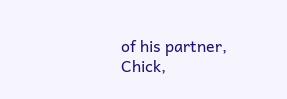of his partner, Chick,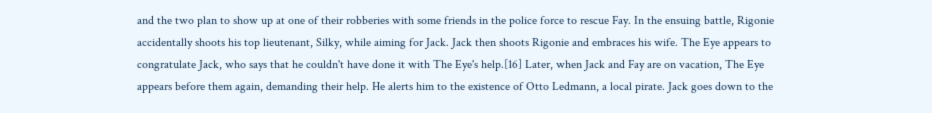and the two plan to show up at one of their robberies with some friends in the police force to rescue Fay. In the ensuing battle, Rigonie accidentally shoots his top lieutenant, Silky, while aiming for Jack. Jack then shoots Rigonie and embraces his wife. The Eye appears to congratulate Jack, who says that he couldn't have done it with The Eye's help.[16] Later, when Jack and Fay are on vacation, The Eye appears before them again, demanding their help. He alerts him to the existence of Otto Ledmann, a local pirate. Jack goes down to the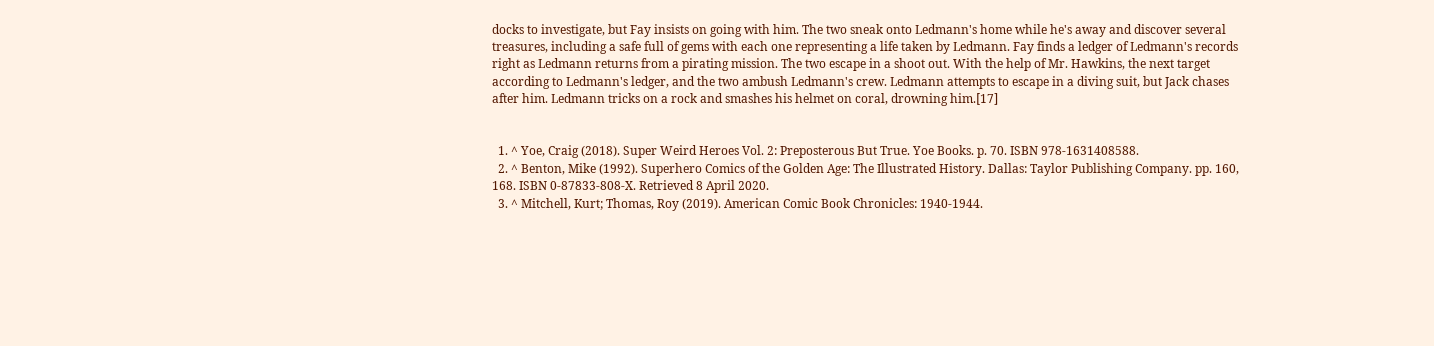docks to investigate, but Fay insists on going with him. The two sneak onto Ledmann's home while he's away and discover several treasures, including a safe full of gems with each one representing a life taken by Ledmann. Fay finds a ledger of Ledmann's records right as Ledmann returns from a pirating mission. The two escape in a shoot out. With the help of Mr. Hawkins, the next target according to Ledmann's ledger, and the two ambush Ledmann's crew. Ledmann attempts to escape in a diving suit, but Jack chases after him. Ledmann tricks on a rock and smashes his helmet on coral, drowning him.[17]


  1. ^ Yoe, Craig (2018). Super Weird Heroes Vol. 2: Preposterous But True. Yoe Books. p. 70. ISBN 978-1631408588.
  2. ^ Benton, Mike (1992). Superhero Comics of the Golden Age: The Illustrated History. Dallas: Taylor Publishing Company. pp. 160, 168. ISBN 0-87833-808-X. Retrieved 8 April 2020.
  3. ^ Mitchell, Kurt; Thomas, Roy (2019). American Comic Book Chronicles: 1940-1944.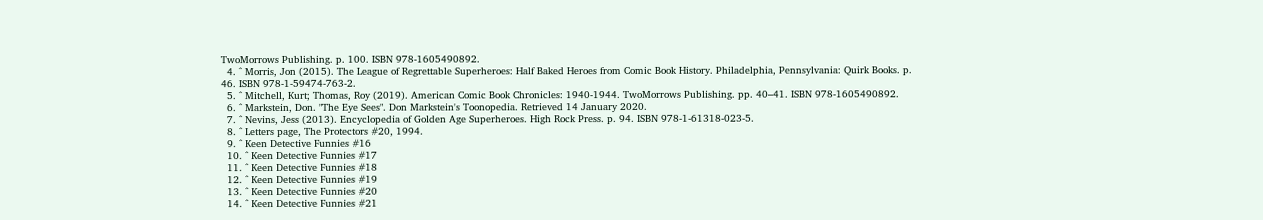TwoMorrows Publishing. p. 100. ISBN 978-1605490892.
  4. ^ Morris, Jon (2015). The League of Regrettable Superheroes: Half Baked Heroes from Comic Book History. Philadelphia, Pennsylvania: Quirk Books. p. 46. ISBN 978-1-59474-763-2.
  5. ^ Mitchell, Kurt; Thomas, Roy (2019). American Comic Book Chronicles: 1940-1944. TwoMorrows Publishing. pp. 40–41. ISBN 978-1605490892.
  6. ^ Markstein, Don. "The Eye Sees". Don Markstein's Toonopedia. Retrieved 14 January 2020.
  7. ^ Nevins, Jess (2013). Encyclopedia of Golden Age Superheroes. High Rock Press. p. 94. ISBN 978-1-61318-023-5.
  8. ^ Letters page, The Protectors #20, 1994.
  9. ^ Keen Detective Funnies #16
  10. ^ Keen Detective Funnies #17
  11. ^ Keen Detective Funnies #18
  12. ^ Keen Detective Funnies #19
  13. ^ Keen Detective Funnies #20
  14. ^ Keen Detective Funnies #21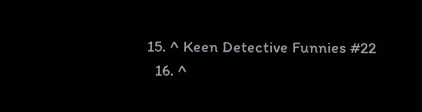15. ^ Keen Detective Funnies #22
  16. ^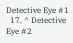Detective Eye #1
  17. ^ Detective Eye #2